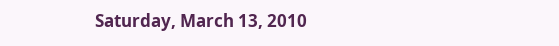Saturday, March 13, 2010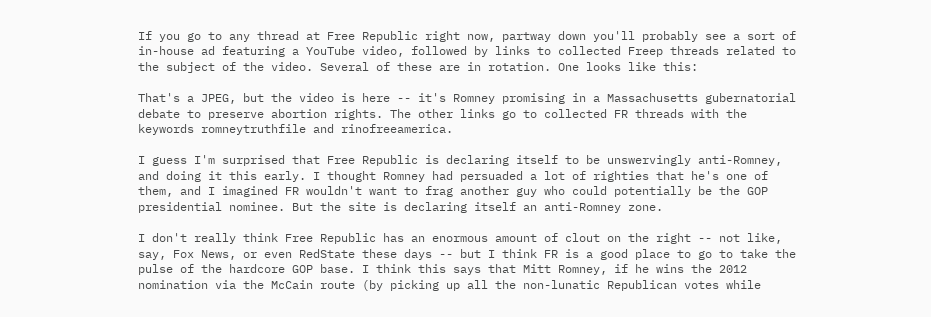If you go to any thread at Free Republic right now, partway down you'll probably see a sort of in-house ad featuring a YouTube video, followed by links to collected Freep threads related to the subject of the video. Several of these are in rotation. One looks like this:

That's a JPEG, but the video is here -- it's Romney promising in a Massachusetts gubernatorial debate to preserve abortion rights. The other links go to collected FR threads with the keywords romneytruthfile and rinofreeamerica.

I guess I'm surprised that Free Republic is declaring itself to be unswervingly anti-Romney, and doing it this early. I thought Romney had persuaded a lot of righties that he's one of them, and I imagined FR wouldn't want to frag another guy who could potentially be the GOP presidential nominee. But the site is declaring itself an anti-Romney zone.

I don't really think Free Republic has an enormous amount of clout on the right -- not like, say, Fox News, or even RedState these days -- but I think FR is a good place to go to take the pulse of the hardcore GOP base. I think this says that Mitt Romney, if he wins the 2012 nomination via the McCain route (by picking up all the non-lunatic Republican votes while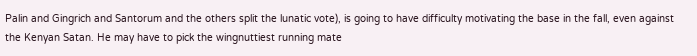Palin and Gingrich and Santorum and the others split the lunatic vote), is going to have difficulty motivating the base in the fall, even against the Kenyan Satan. He may have to pick the wingnuttiest running mate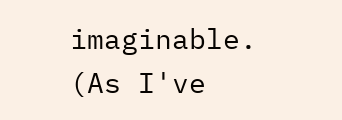imaginable. (As I've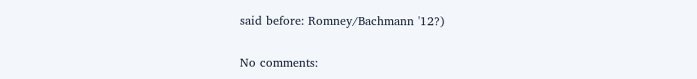said before: Romney/Bachmann '12?)

No comments: